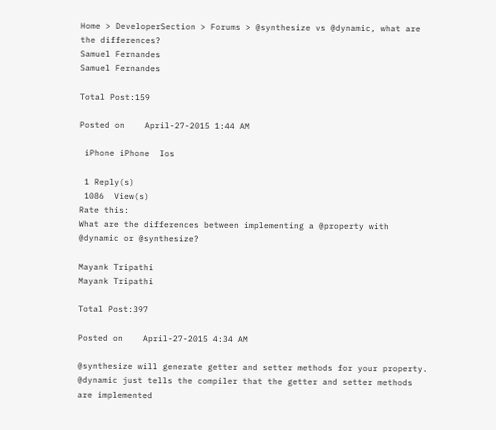Home > DeveloperSection > Forums > @synthesize vs @dynamic, what are the differences?
Samuel Fernandes
Samuel Fernandes

Total Post:159

Posted on    April-27-2015 1:44 AM

 iPhone iPhone  Ios

 1 Reply(s)
 1086  View(s)
Rate this:
What are the differences between implementing a @property with @dynamic or @synthesize?

Mayank Tripathi
Mayank Tripathi

Total Post:397

Posted on    April-27-2015 4:34 AM

@synthesize will generate getter and setter methods for your property. @dynamic just tells the compiler that the getter and setter methods are implemented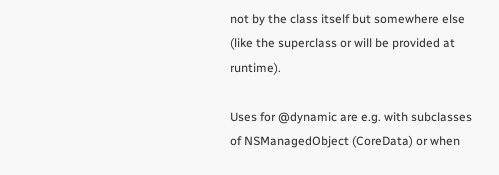not by the class itself but somewhere else (like the superclass or will be provided at runtime).

Uses for @dynamic are e.g. with subclasses of NSManagedObject (CoreData) or when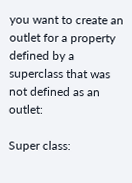you want to create an outlet for a property defined by a superclass that was not defined as an outlet:

Super class: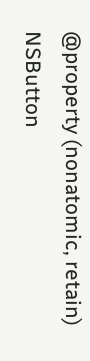@property (nonatomic, retain) NSButton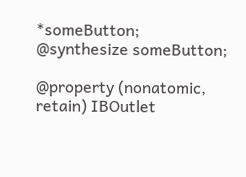*someButton;
@synthesize someButton;

@property (nonatomic, retain) IBOutlet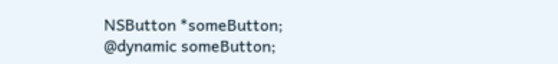NSButton *someButton;
@dynamic someButton;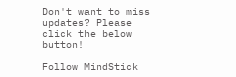Don't want to miss updates? Please click the below button!

Follow MindStick